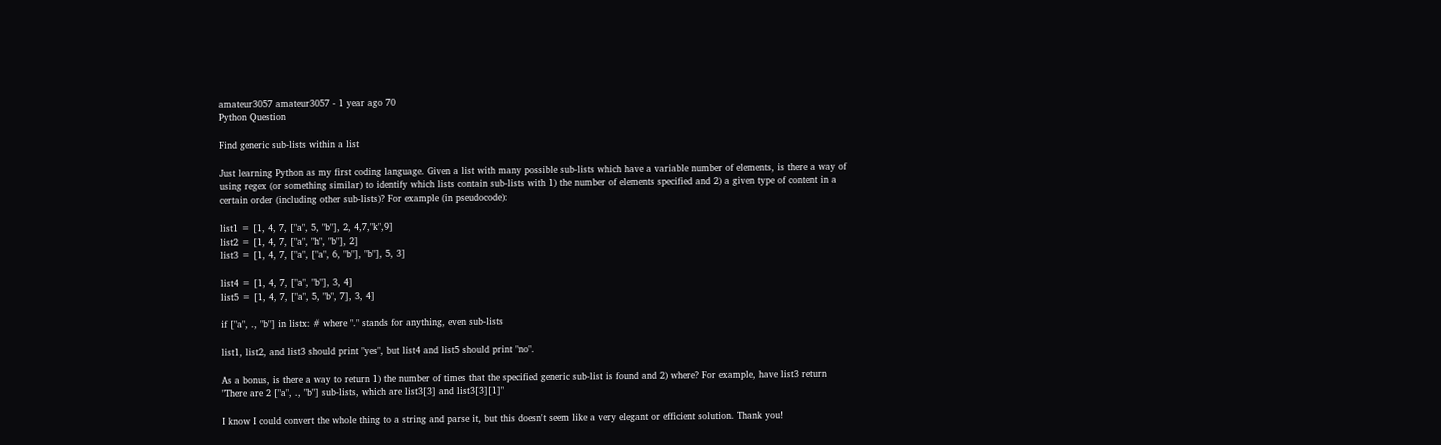amateur3057 amateur3057 - 1 year ago 70
Python Question

Find generic sub-lists within a list

Just learning Python as my first coding language. Given a list with many possible sub-lists which have a variable number of elements, is there a way of using regex (or something similar) to identify which lists contain sub-lists with 1) the number of elements specified and 2) a given type of content in a certain order (including other sub-lists)? For example (in pseudocode):

list1 = [1, 4, 7, ["a", 5, "b"], 2, 4,7,"k",9]
list2 = [1, 4, 7, ["a", "h", "b"], 2]
list3 = [1, 4, 7, ["a", ["a", 6, "b"], "b"], 5, 3]

list4 = [1, 4, 7, ["a", "b"], 3, 4]
list5 = [1, 4, 7, ["a", 5, "b", 7], 3, 4]

if ["a", ., "b"] in listx: # where "." stands for anything, even sub-lists

list1, list2, and list3 should print "yes", but list4 and list5 should print "no".

As a bonus, is there a way to return 1) the number of times that the specified generic sub-list is found and 2) where? For example, have list3 return "There are 2 ["a", ., "b"] sub-lists, which are list3[3] and list3[3][1]"

I know I could convert the whole thing to a string and parse it, but this doesn't seem like a very elegant or efficient solution. Thank you!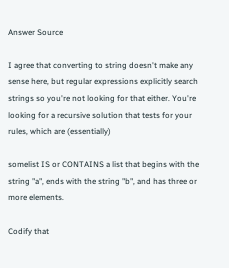Answer Source

I agree that converting to string doesn't make any sense here, but regular expressions explicitly search strings so you're not looking for that either. You're looking for a recursive solution that tests for your rules, which are (essentially)

somelist IS or CONTAINS a list that begins with the string "a", ends with the string "b", and has three or more elements.

Codify that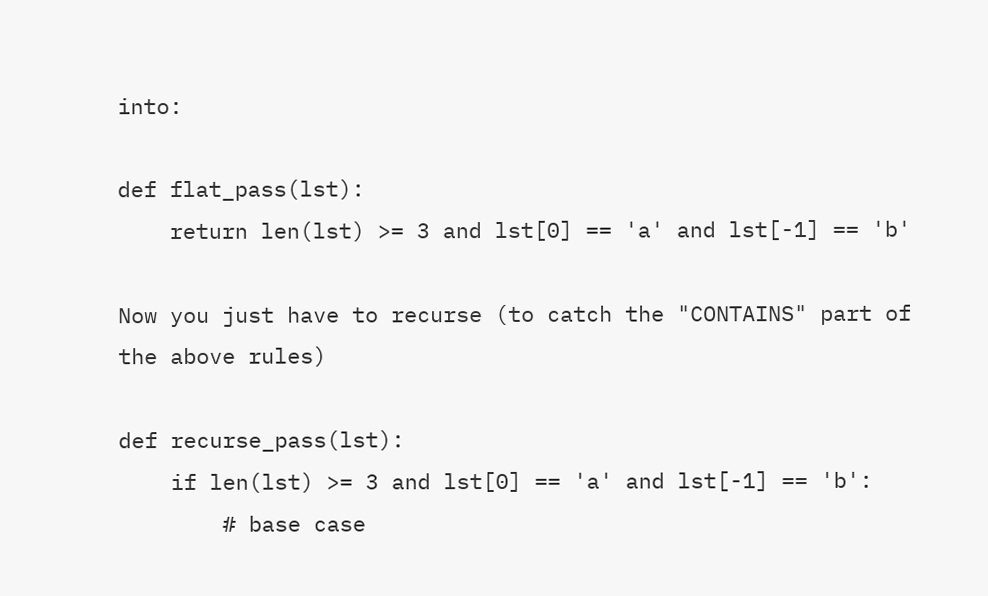into:

def flat_pass(lst):
    return len(lst) >= 3 and lst[0] == 'a' and lst[-1] == 'b'

Now you just have to recurse (to catch the "CONTAINS" part of the above rules)

def recurse_pass(lst):
    if len(lst) >= 3 and lst[0] == 'a' and lst[-1] == 'b':
        # base case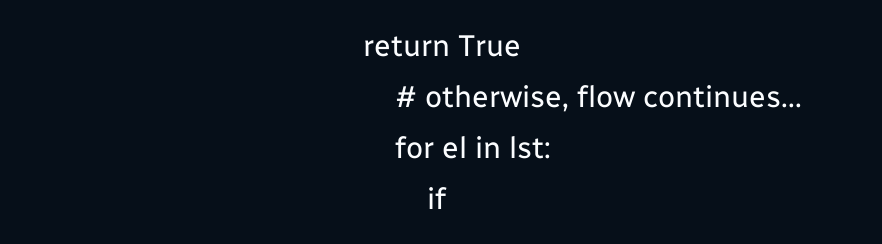return True
    # otherwise, flow continues...
    for el in lst:
        if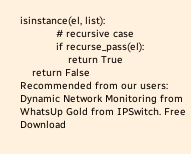isinstance(el, list):
            # recursive case
            if recurse_pass(el):
                return True
    return False
Recommended from our users: Dynamic Network Monitoring from WhatsUp Gold from IPSwitch. Free Download